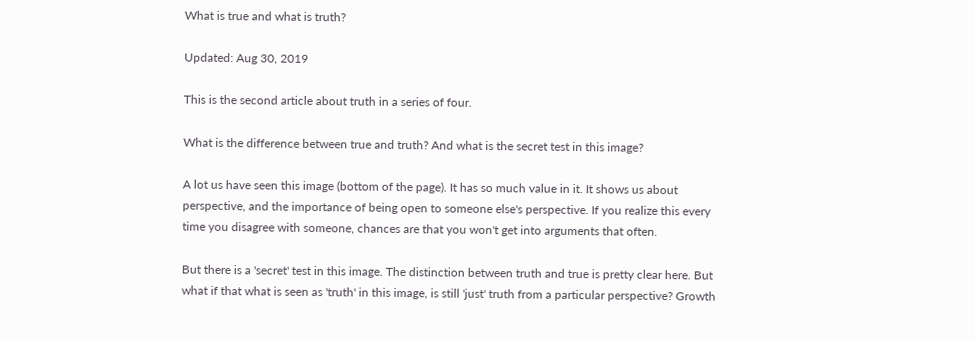What is true and what is truth?

Updated: Aug 30, 2019

This is the second article about truth in a series of four.

What is the difference between true and truth? And what is the secret test in this image?

A lot us have seen this image (bottom of the page). It has so much value in it. It shows us about perspective, and the importance of being open to someone else's perspective. If you realize this every time you disagree with someone, chances are that you won't get into arguments that often.

But there is a 'secret' test in this image. The distinction between truth and true is pretty clear here. But what if that what is seen as 'truth' in this image, is still 'just' truth from a particular perspective? Growth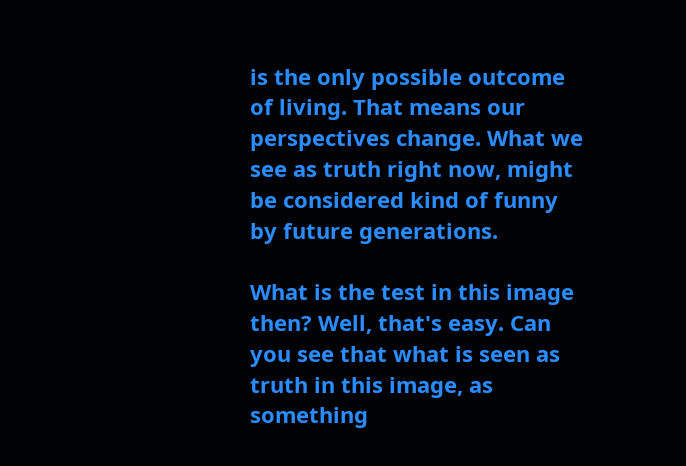is the only possible outcome of living. That means our perspectives change. What we see as truth right now, might be considered kind of funny by future generations.

What is the test in this image then? Well, that's easy. Can you see that what is seen as truth in this image, as something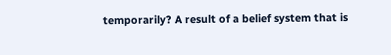temporarily? A result of a belief system that is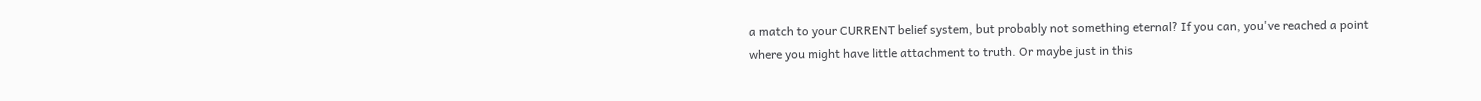a match to your CURRENT belief system, but probably not something eternal? If you can, you've reached a point where you might have little attachment to truth. Or maybe just in this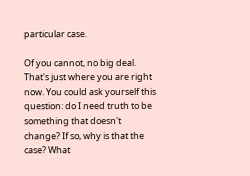particular case.

Of you cannot, no big deal. That's just where you are right now. You could ask yourself this question: do I need truth to be something that doesn't change? If so, why is that the case? What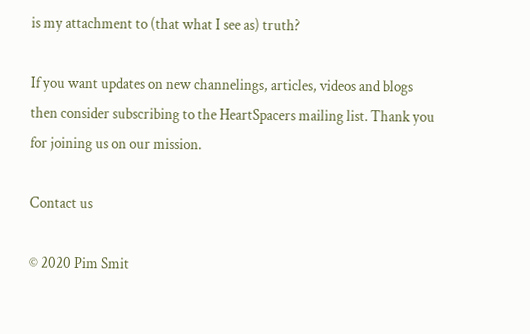is my attachment to (that what I see as) truth?

If you want updates on new channelings, articles, videos and blogs then consider subscribing to the HeartSpacers mailing list. Thank you for joining us on our mission.

Contact us

© 2020 Pim Smit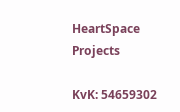HeartSpace Projects

KvK: 54659302